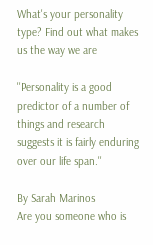What's your personality type? Find out what makes us the way we are

''Personality is a good predictor of a number of things and research suggests it is fairly enduring over our life span.''

By Sarah Marinos
Are you someone who is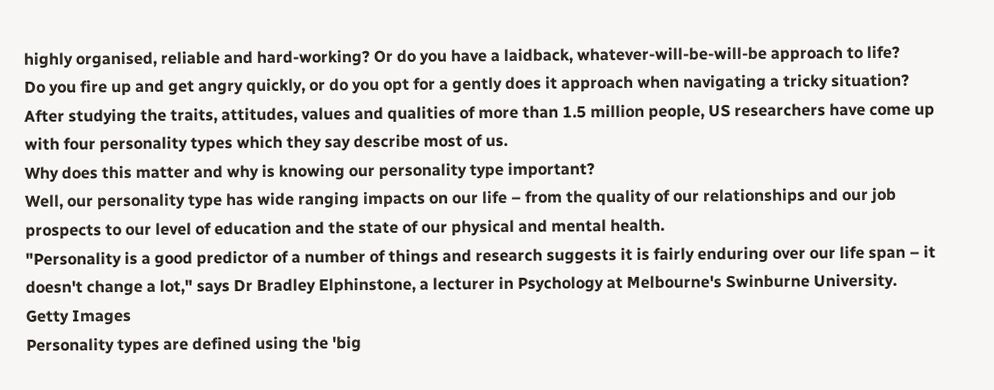highly organised, reliable and hard-working? Or do you have a laidback, whatever-will-be-will-be approach to life?
Do you fire up and get angry quickly, or do you opt for a gently does it approach when navigating a tricky situation?
After studying the traits, attitudes, values and qualities of more than 1.5 million people, US researchers have come up with four personality types which they say describe most of us.
Why does this matter and why is knowing our personality type important?
Well, our personality type has wide ranging impacts on our life – from the quality of our relationships and our job prospects to our level of education and the state of our physical and mental health.
"Personality is a good predictor of a number of things and research suggests it is fairly enduring over our life span – it doesn't change a lot," says Dr Bradley Elphinstone, a lecturer in Psychology at Melbourne's Swinburne University.
Getty Images
Personality types are defined using the 'big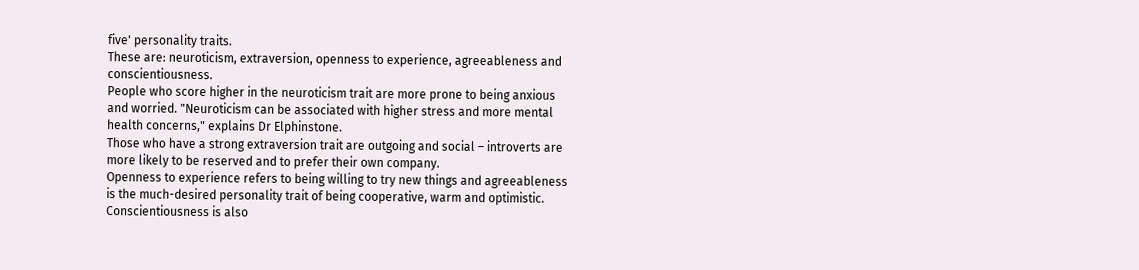five' personality traits.
These are: neuroticism, extraversion, openness to experience, agreeableness and conscientiousness.
People who score higher in the neuroticism trait are more prone to being anxious and worried. "Neuroticism can be associated with higher stress and more mental health concerns," explains Dr Elphinstone.
Those who have a strong extraversion trait are outgoing and social – introverts are more likely to be reserved and to prefer their own company.
Openness to experience refers to being willing to try new things and agreeableness is the much-desired personality trait of being cooperative, warm and optimistic.
Conscientiousness is also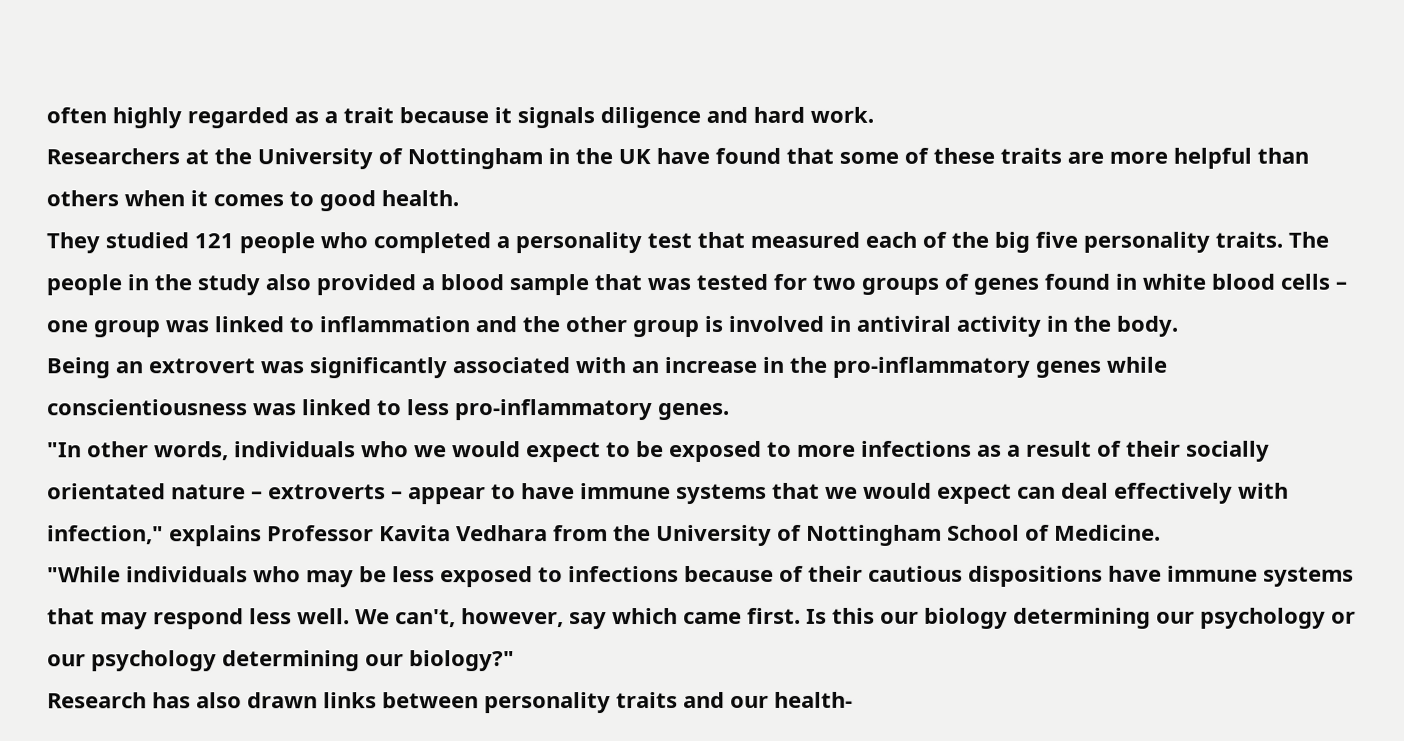often highly regarded as a trait because it signals diligence and hard work.
Researchers at the University of Nottingham in the UK have found that some of these traits are more helpful than others when it comes to good health.
They studied 121 people who completed a personality test that measured each of the big five personality traits. The people in the study also provided a blood sample that was tested for two groups of genes found in white blood cells – one group was linked to inflammation and the other group is involved in antiviral activity in the body.
Being an extrovert was significantly associated with an increase in the pro-inflammatory genes while conscientiousness was linked to less pro-inflammatory genes.
"In other words, individuals who we would expect to be exposed to more infections as a result of their socially orientated nature – extroverts – appear to have immune systems that we would expect can deal effectively with infection," explains Professor Kavita Vedhara from the University of Nottingham School of Medicine.
"While individuals who may be less exposed to infections because of their cautious dispositions have immune systems that may respond less well. We can't, however, say which came first. Is this our biology determining our psychology or our psychology determining our biology?"
Research has also drawn links between personality traits and our health-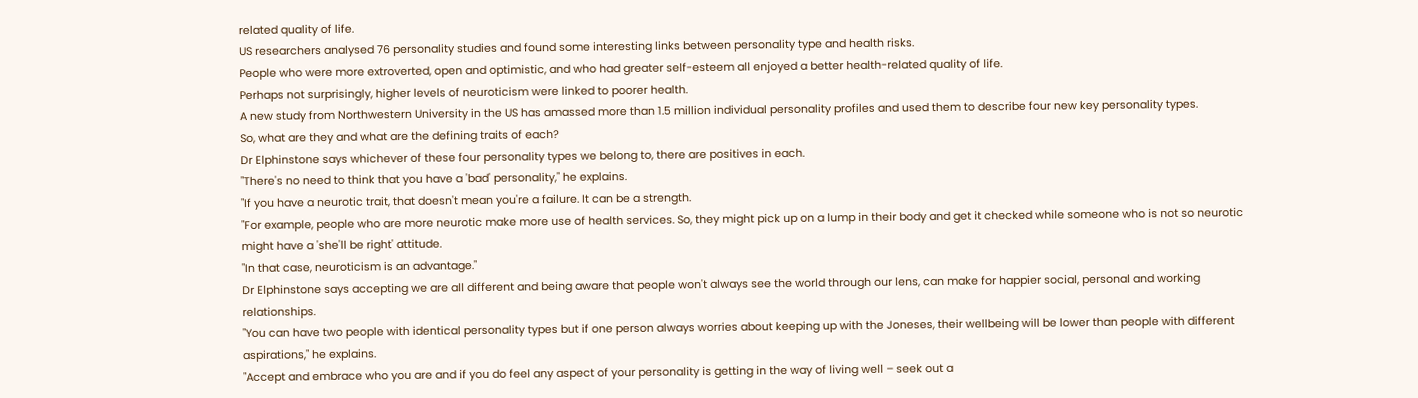related quality of life.
US researchers analysed 76 personality studies and found some interesting links between personality type and health risks.
People who were more extroverted, open and optimistic, and who had greater self-esteem all enjoyed a better health-related quality of life.
Perhaps not surprisingly, higher levels of neuroticism were linked to poorer health.
A new study from Northwestern University in the US has amassed more than 1.5 million individual personality profiles and used them to describe four new key personality types.
So, what are they and what are the defining traits of each?
Dr Elphinstone says whichever of these four personality types we belong to, there are positives in each.
"There's no need to think that you have a 'bad' personality," he explains.
"If you have a neurotic trait, that doesn't mean you're a failure. It can be a strength.
"For example, people who are more neurotic make more use of health services. So, they might pick up on a lump in their body and get it checked while someone who is not so neurotic might have a 'she'll be right' attitude.
"In that case, neuroticism is an advantage."
Dr Elphinstone says accepting we are all different and being aware that people won't always see the world through our lens, can make for happier social, personal and working relationships.
"You can have two people with identical personality types but if one person always worries about keeping up with the Joneses, their wellbeing will be lower than people with different aspirations," he explains.
"Accept and embrace who you are and if you do feel any aspect of your personality is getting in the way of living well – seek out a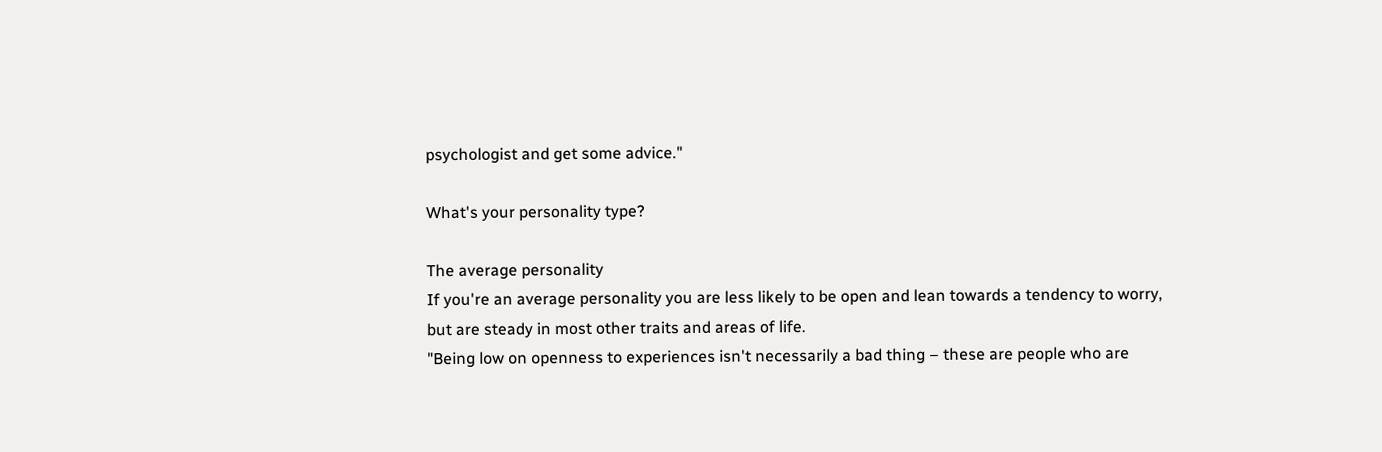psychologist and get some advice."

What's your personality type?

The average personality
If you're an average personality you are less likely to be open and lean towards a tendency to worry, but are steady in most other traits and areas of life.
"Being low on openness to experiences isn't necessarily a bad thing – these are people who are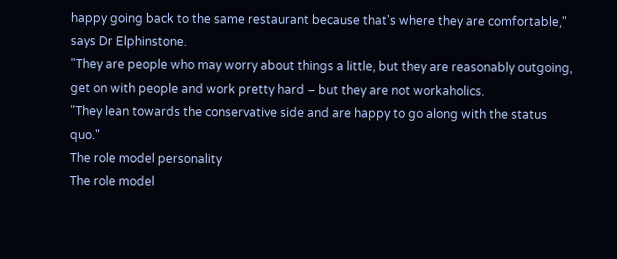happy going back to the same restaurant because that's where they are comfortable," says Dr Elphinstone.
"They are people who may worry about things a little, but they are reasonably outgoing, get on with people and work pretty hard – but they are not workaholics.
"They lean towards the conservative side and are happy to go along with the status quo."
The role model personality
The role model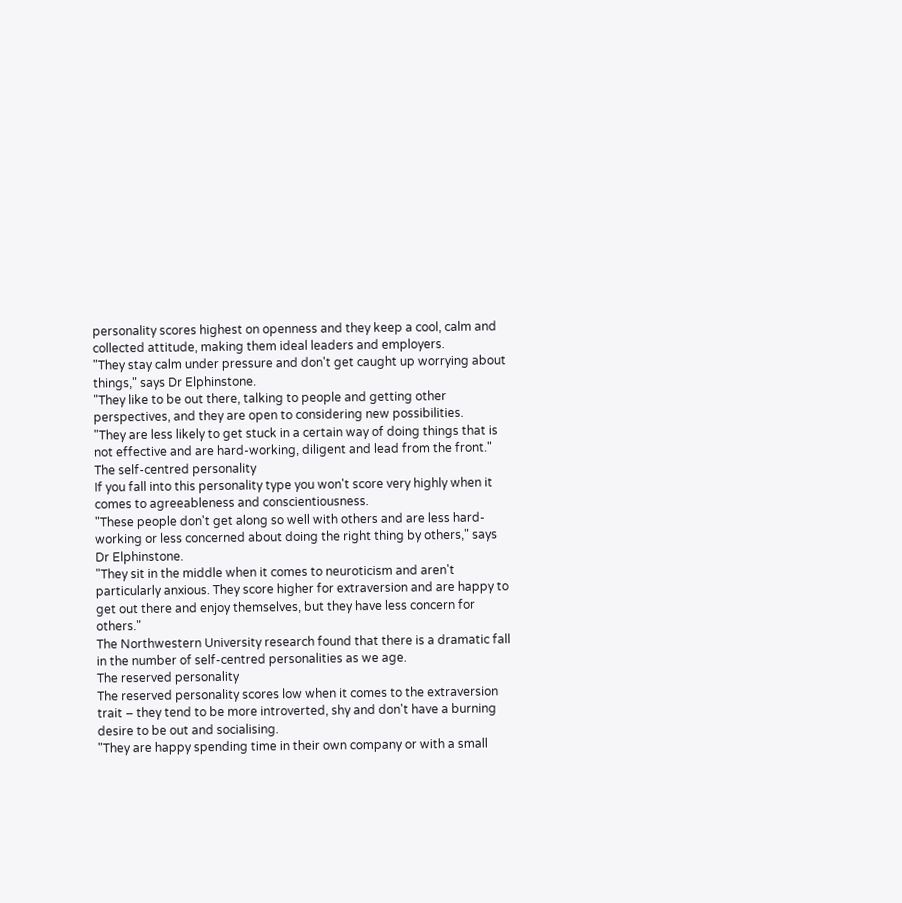personality scores highest on openness and they keep a cool, calm and collected attitude, making them ideal leaders and employers.
"They stay calm under pressure and don't get caught up worrying about things," says Dr Elphinstone.
"They like to be out there, talking to people and getting other perspectives, and they are open to considering new possibilities.
"They are less likely to get stuck in a certain way of doing things that is not effective and are hard-working, diligent and lead from the front."
The self-centred personality
If you fall into this personality type you won't score very highly when it comes to agreeableness and conscientiousness.
"These people don't get along so well with others and are less hard-working or less concerned about doing the right thing by others," says Dr Elphinstone.
"They sit in the middle when it comes to neuroticism and aren't particularly anxious. They score higher for extraversion and are happy to get out there and enjoy themselves, but they have less concern for others."
The Northwestern University research found that there is a dramatic fall in the number of self-centred personalities as we age.
The reserved personality
The reserved personality scores low when it comes to the extraversion trait – they tend to be more introverted, shy and don't have a burning desire to be out and socialising.
"They are happy spending time in their own company or with a small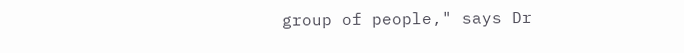group of people," says Dr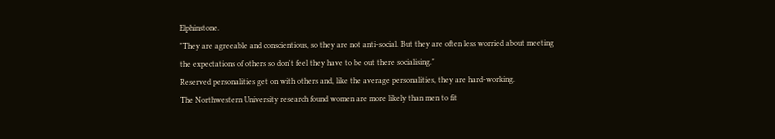Elphinstone.
"They are agreeable and conscientious, so they are not anti-social. But they are often less worried about meeting the expectations of others so don't feel they have to be out there socialising."
Reserved personalities get on with others and, like the average personalities, they are hard-working.
The Northwestern University research found women are more likely than men to fit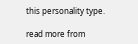this personality type.

read more from